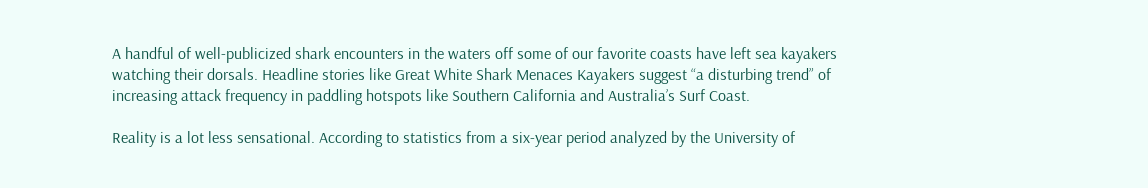A handful of well-publicized shark encounters in the waters off some of our favorite coasts have left sea kayakers watching their dorsals. Headline stories like Great White Shark Menaces Kayakers suggest “a disturbing trend” of increasing attack frequency in paddling hotspots like Southern California and Australia’s Surf Coast.

Reality is a lot less sensational. According to statistics from a six-year period analyzed by the University of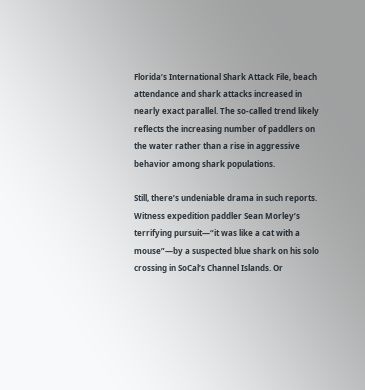Florida’s International Shark Attack File, beach attendance and shark attacks increased in nearly exact parallel. The so-called trend likely reflects the increasing number of paddlers on the water rather than a rise in aggressive behavior among shark populations.

Still, there’s undeniable drama in such reports. Witness expedition paddler Sean Morley’s terrifying pursuit—“it was like a cat with a mouse”—by a suspected blue shark on his solo crossing in SoCal’s Channel Islands. Or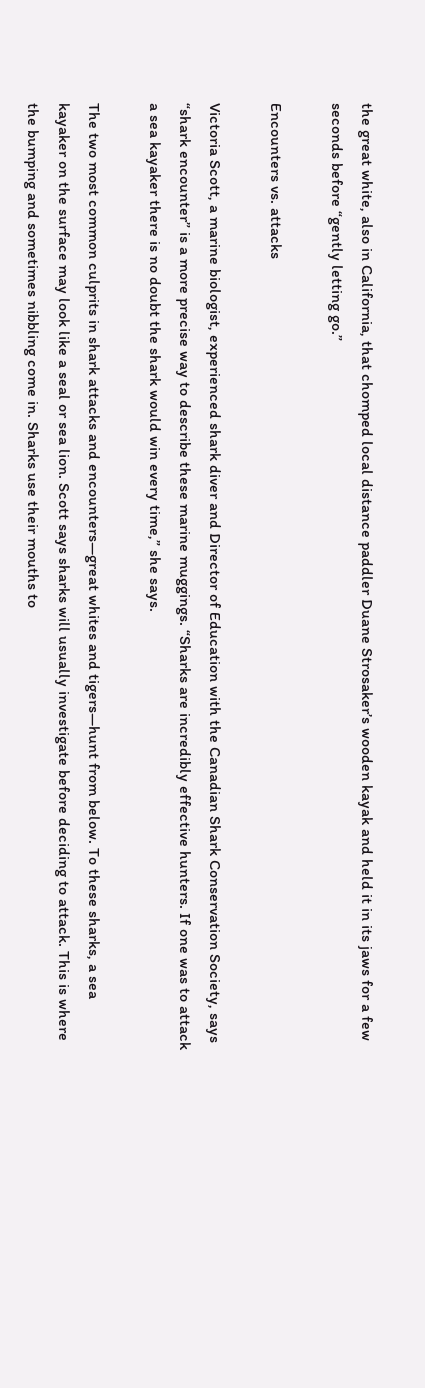the great white, also in California, that chomped local distance paddler Duane Strosaker’s wooden kayak and held it in its jaws for a few seconds before “gently letting go.”

Encounters vs. attacks

Victoria Scott, a marine biologist, experienced shark diver and Director of Education with the Canadian Shark Conservation Society, says “shark encounter” is a more precise way to describe these marine muggings. “Sharks are incredibly effective hunters. If one was to attack a sea kayaker there is no doubt the shark would win every time,” she says.

The two most common culprits in shark attacks and encounters—great whites and tigers—hunt from below. To these sharks, a sea kayaker on the surface may look like a seal or sea lion. Scott says sharks will usually investigate before deciding to attack. This is where the bumping and sometimes nibbling come in. Sharks use their mouths to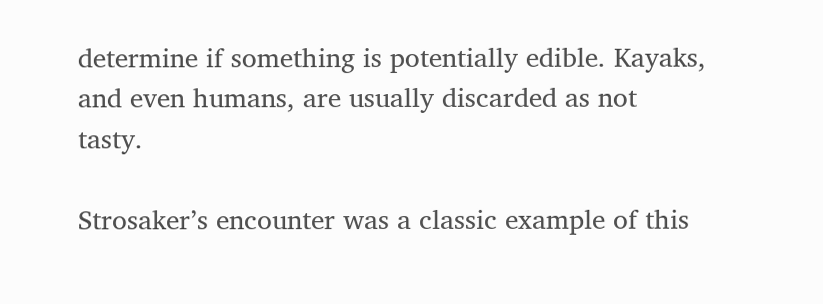determine if something is potentially edible. Kayaks, and even humans, are usually discarded as not tasty.

Strosaker’s encounter was a classic example of this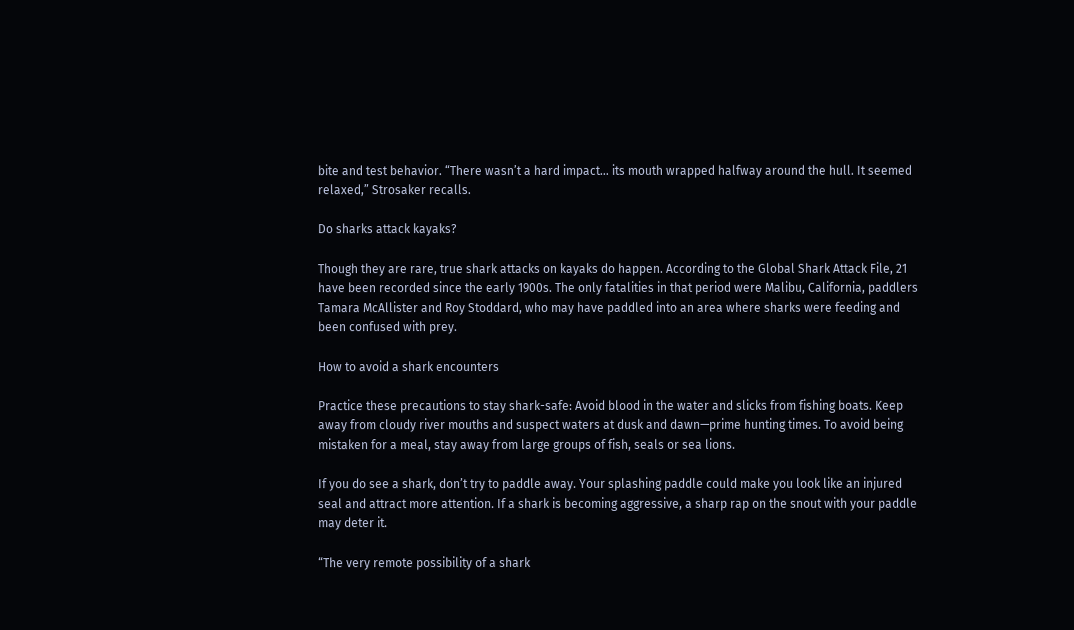bite and test behavior. “There wasn’t a hard impact… its mouth wrapped halfway around the hull. It seemed relaxed,” Strosaker recalls.

Do sharks attack kayaks?

Though they are rare, true shark attacks on kayaks do happen. According to the Global Shark Attack File, 21 have been recorded since the early 1900s. The only fatalities in that period were Malibu, California, paddlers Tamara McAllister and Roy Stoddard, who may have paddled into an area where sharks were feeding and been confused with prey.

How to avoid a shark encounters

Practice these precautions to stay shark-safe: Avoid blood in the water and slicks from fishing boats. Keep away from cloudy river mouths and suspect waters at dusk and dawn—prime hunting times. To avoid being mistaken for a meal, stay away from large groups of fish, seals or sea lions.

If you do see a shark, don’t try to paddle away. Your splashing paddle could make you look like an injured seal and attract more attention. If a shark is becoming aggressive, a sharp rap on the snout with your paddle may deter it.

“The very remote possibility of a shark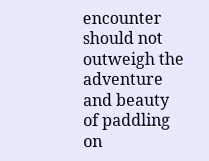encounter should not outweigh the adventure and beauty of paddling on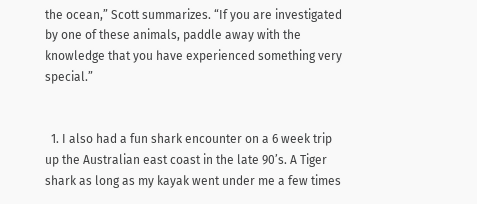the ocean,” Scott summarizes. “If you are investigated by one of these animals, paddle away with the knowledge that you have experienced something very special.”


  1. I also had a fun shark encounter on a 6 week trip up the Australian east coast in the late 90’s. A Tiger shark as long as my kayak went under me a few times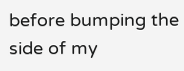before bumping the side of my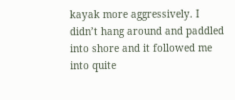kayak more aggressively. I didn’t hang around and paddled into shore and it followed me into quite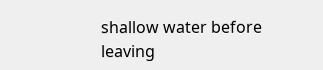shallow water before leaving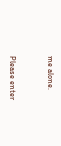me alone.


Please enter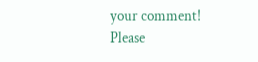your comment!
Please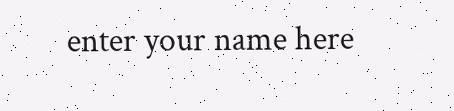enter your name here